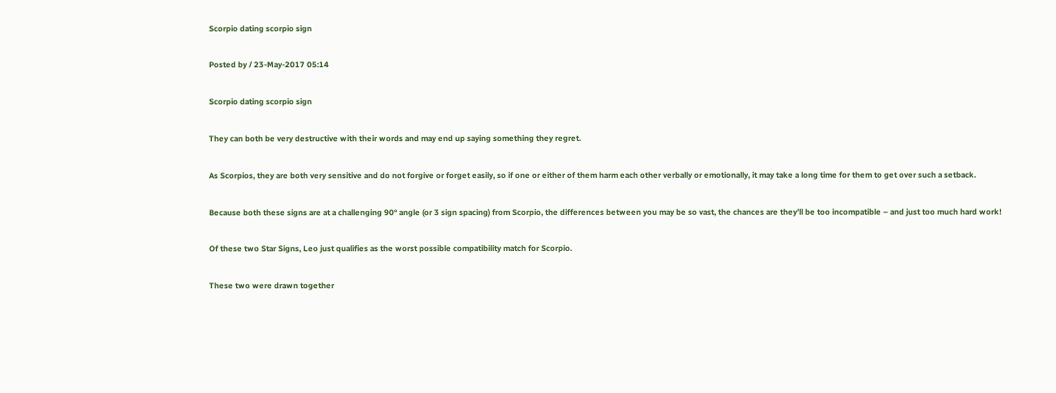Scorpio dating scorpio sign

Posted by / 23-May-2017 05:14

Scorpio dating scorpio sign

They can both be very destructive with their words and may end up saying something they regret.

As Scorpios, they are both very sensitive and do not forgive or forget easily, so if one or either of them harm each other verbally or emotionally, it may take a long time for them to get over such a setback.

Because both these signs are at a challenging 90° angle (or 3 sign spacing) from Scorpio, the differences between you may be so vast, the chances are they’ll be too incompatible – and just too much hard work!

Of these two Star Signs, Leo just qualifies as the worst possible compatibility match for Scorpio.

These two were drawn together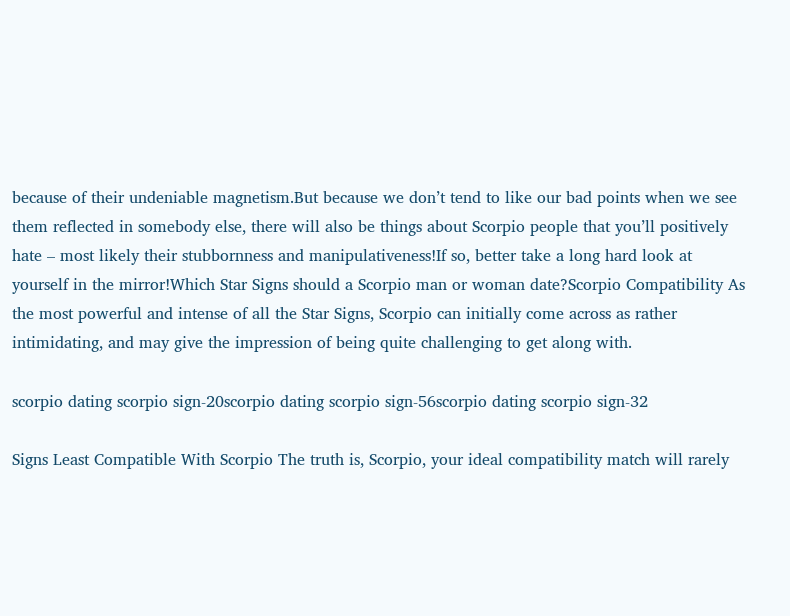because of their undeniable magnetism.But because we don’t tend to like our bad points when we see them reflected in somebody else, there will also be things about Scorpio people that you’ll positively hate – most likely their stubbornness and manipulativeness!If so, better take a long hard look at yourself in the mirror!Which Star Signs should a Scorpio man or woman date?Scorpio Compatibility As the most powerful and intense of all the Star Signs, Scorpio can initially come across as rather intimidating, and may give the impression of being quite challenging to get along with.

scorpio dating scorpio sign-20scorpio dating scorpio sign-56scorpio dating scorpio sign-32

Signs Least Compatible With Scorpio The truth is, Scorpio, your ideal compatibility match will rarely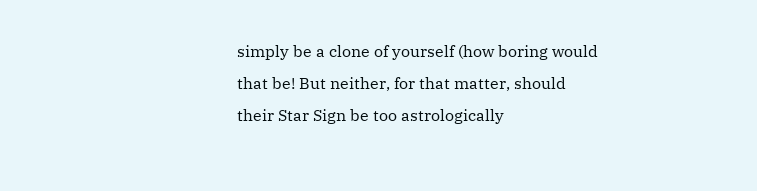simply be a clone of yourself (how boring would that be! But neither, for that matter, should their Star Sign be too astrologically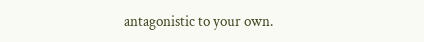antagonistic to your own.